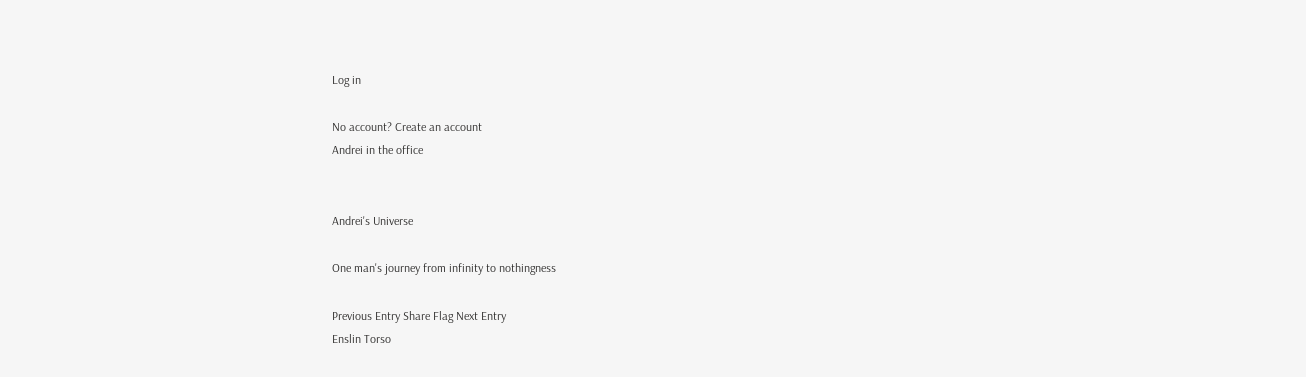Log in

No account? Create an account
Andrei in the office


Andrei's Universe

One man's journey from infinity to nothingness

Previous Entry Share Flag Next Entry
Enslin Torso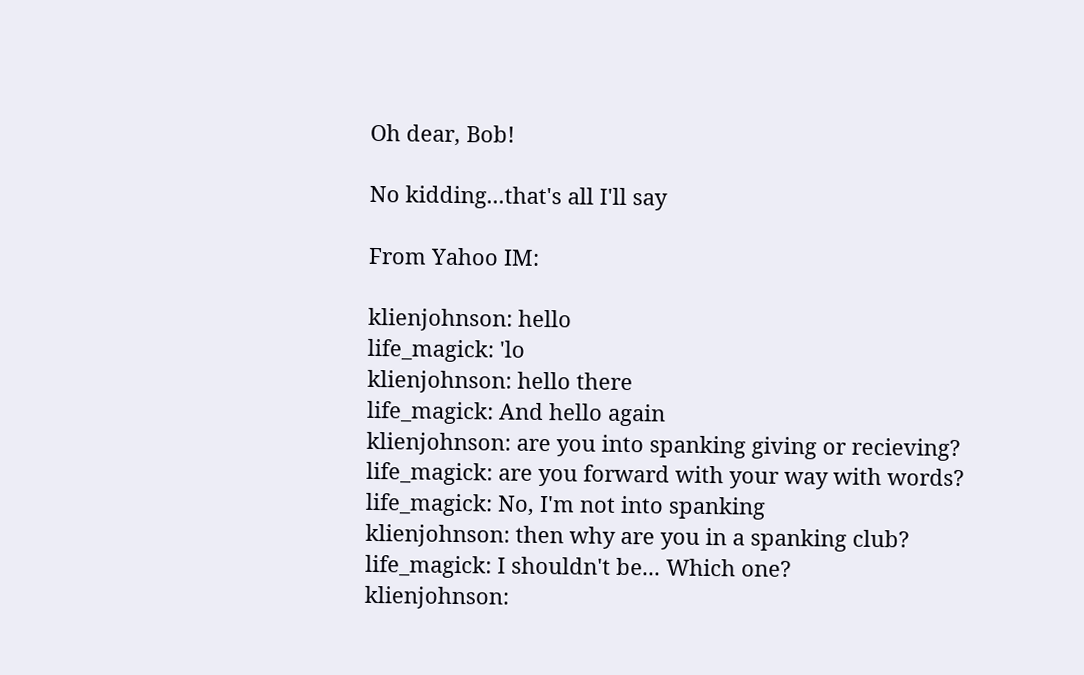Oh dear, Bob!

No kidding...that's all I'll say

From Yahoo IM:

klienjohnson: hello
life_magick: 'lo
klienjohnson: hello there
life_magick: And hello again
klienjohnson: are you into spanking giving or recieving?
life_magick: are you forward with your way with words?
life_magick: No, I'm not into spanking
klienjohnson: then why are you in a spanking club?
life_magick: I shouldn't be... Which one?
klienjohnson: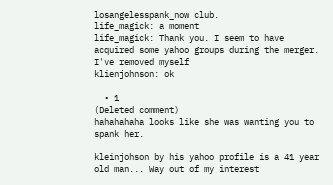losangelesspank_now club.
life_magick: a moment
life_magick: Thank you. I seem to have acquired some yahoo groups during the merger. I've removed myself
klienjohnson: ok

  • 1
(Deleted comment)
hahahahaha looks like she was wanting you to spank her.

kleinjohson by his yahoo profile is a 41 year old man... Way out of my interest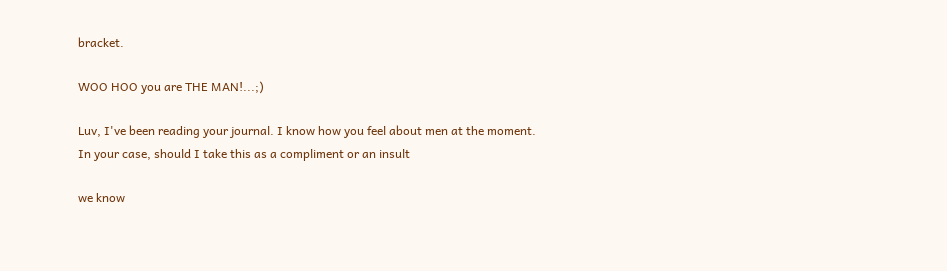bracket.

WOO HOO you are THE MAN!...;)

Luv, I've been reading your journal. I know how you feel about men at the moment.
In your case, should I take this as a compliment or an insult

we know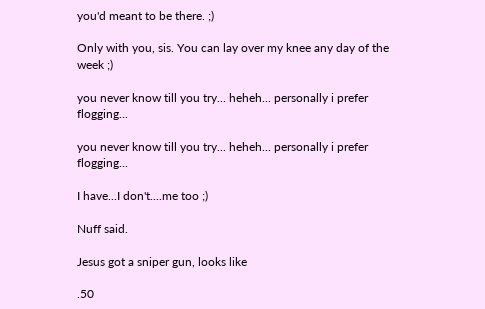you'd meant to be there. ;)

Only with you, sis. You can lay over my knee any day of the week ;)

you never know till you try... heheh... personally i prefer flogging...

you never know till you try... heheh... personally i prefer flogging...

I have...I don't....me too ;)

Nuff said.

Jesus got a sniper gun, looks like

.50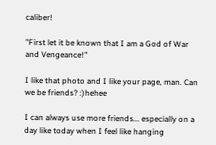caliber!

"First let it be known that I am a God of War and Vengeance!"

I like that photo and I like your page, man. Can we be friends? :)hehee

I can always use more friends... especially on a day like today when I feel like hanging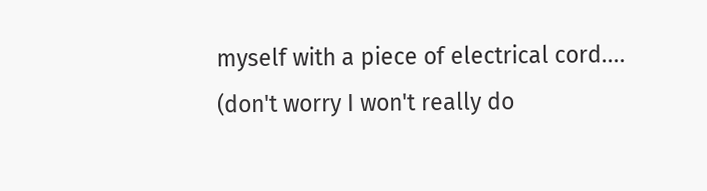myself with a piece of electrical cord.... (don't worry I won't really do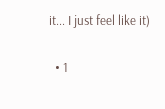it... I just feel like it)

  • 1